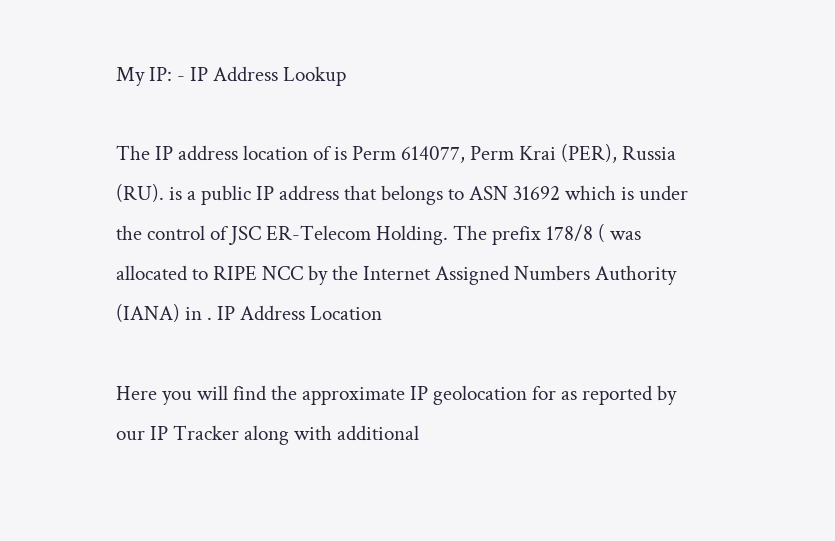My IP: - IP Address Lookup

The IP address location of is Perm 614077, Perm Krai (PER), Russia (RU). is a public IP address that belongs to ASN 31692 which is under the control of JSC ER-Telecom Holding. The prefix 178/8 ( was allocated to RIPE NCC by the Internet Assigned Numbers Authority (IANA) in . IP Address Location

Here you will find the approximate IP geolocation for as reported by our IP Tracker along with additional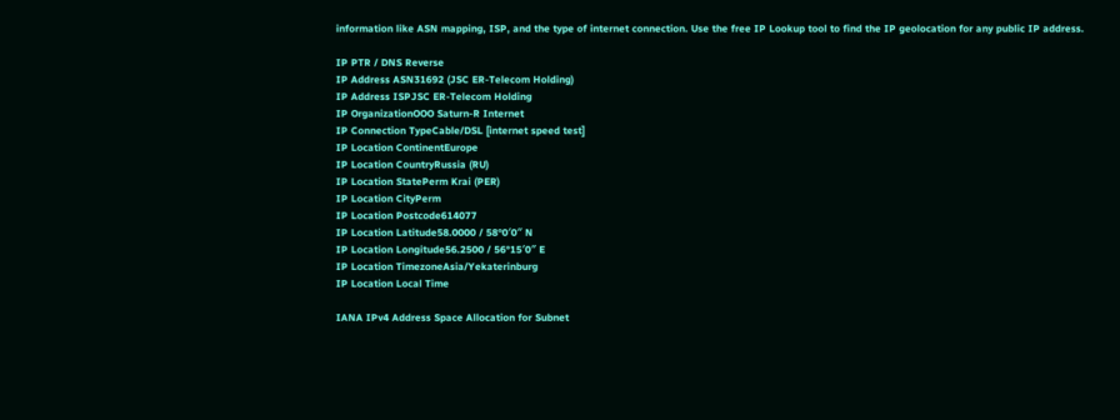information like ASN mapping, ISP, and the type of internet connection. Use the free IP Lookup tool to find the IP geolocation for any public IP address.

IP PTR / DNS Reverse
IP Address ASN31692 (JSC ER-Telecom Holding)
IP Address ISPJSC ER-Telecom Holding
IP OrganizationOOO Saturn-R Internet
IP Connection TypeCable/DSL [internet speed test]
IP Location ContinentEurope
IP Location CountryRussia (RU)
IP Location StatePerm Krai (PER)
IP Location CityPerm
IP Location Postcode614077
IP Location Latitude58.0000 / 58°0′0″ N
IP Location Longitude56.2500 / 56°15′0″ E
IP Location TimezoneAsia/Yekaterinburg
IP Location Local Time

IANA IPv4 Address Space Allocation for Subnet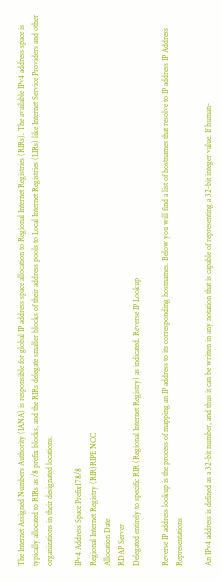The Internet Assigned Numbers Authority (IANA) is responsible for global IP address space allocation to Regional Internet Registries (RIRs). The available IPv4 address space is typically allocated to RIRs as /8 prefix blocks, and the RIRs delegate smaller blocks of their address pools to Local Internet Registries (LIRs) like Internet Service Providers and other organizations in their designated locations.

IPv4 Address Space Prefix178/8
Regional Internet Registry (RIR)RIPE NCC
Allocation Date
RDAP Server
Delegated entirely to specific RIR (Regional Internet Registry) as indicated. Reverse IP Lookup

Reverse IP address lookup is the process of mapping an IP address to its corresponding hostnames. Below you will find a list of hostnames that resolve to IP address IP Address Representations

An IPv4 address is defined as a 32-bit number, and thus it can be written in any notation that is capable of representing a 32-bit integer value. If human-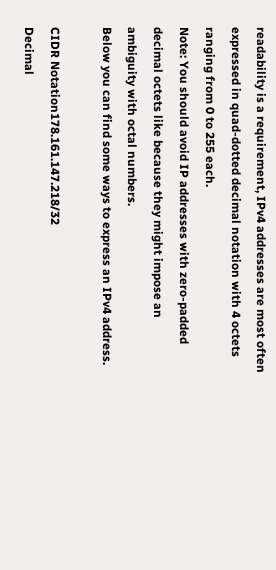readability is a requirement, IPv4 addresses are most often expressed in quad-dotted decimal notation with 4 octets ranging from 0 to 255 each.
Note: You should avoid IP addresses with zero-padded decimal octets like because they might impose an ambiguity with octal numbers.
Below you can find some ways to express an IPv4 address.

CIDR Notation178.161.147.218/32
Decimal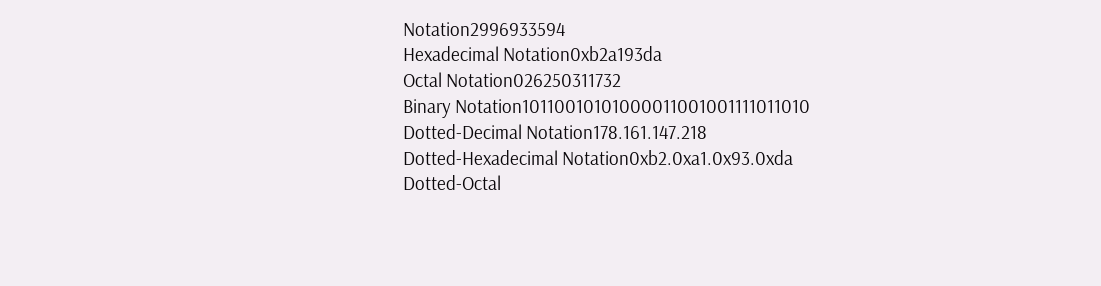Notation2996933594
Hexadecimal Notation0xb2a193da
Octal Notation026250311732
Binary Notation10110010101000011001001111011010
Dotted-Decimal Notation178.161.147.218
Dotted-Hexadecimal Notation0xb2.0xa1.0x93.0xda
Dotted-Octal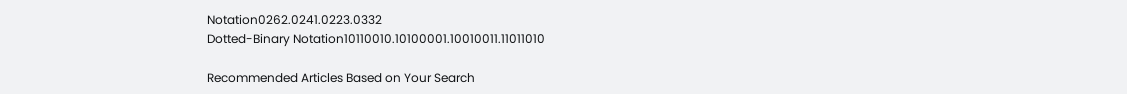Notation0262.0241.0223.0332
Dotted-Binary Notation10110010.10100001.10010011.11011010

Recommended Articles Based on Your Search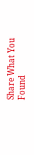Share What You Found